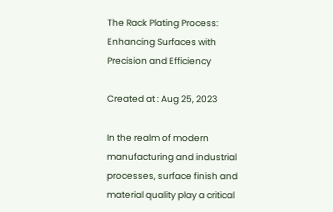The Rack Plating Process: Enhancing Surfaces with Precision and Efficiency

Created at : Aug 25, 2023

In the realm of modern manufacturing and industrial processes, surface finish and material quality play a critical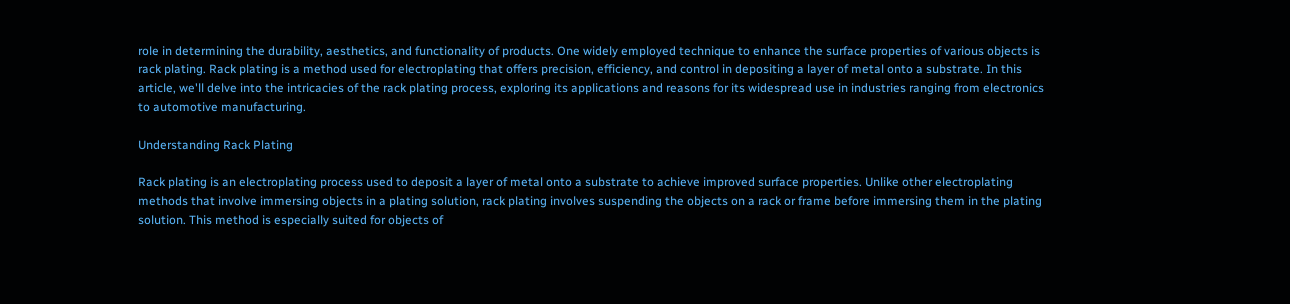role in determining the durability, aesthetics, and functionality of products. One widely employed technique to enhance the surface properties of various objects is rack plating. Rack plating is a method used for electroplating that offers precision, efficiency, and control in depositing a layer of metal onto a substrate. In this article, we'll delve into the intricacies of the rack plating process, exploring its applications and reasons for its widespread use in industries ranging from electronics to automotive manufacturing.

Understanding Rack Plating

Rack plating is an electroplating process used to deposit a layer of metal onto a substrate to achieve improved surface properties. Unlike other electroplating methods that involve immersing objects in a plating solution, rack plating involves suspending the objects on a rack or frame before immersing them in the plating solution. This method is especially suited for objects of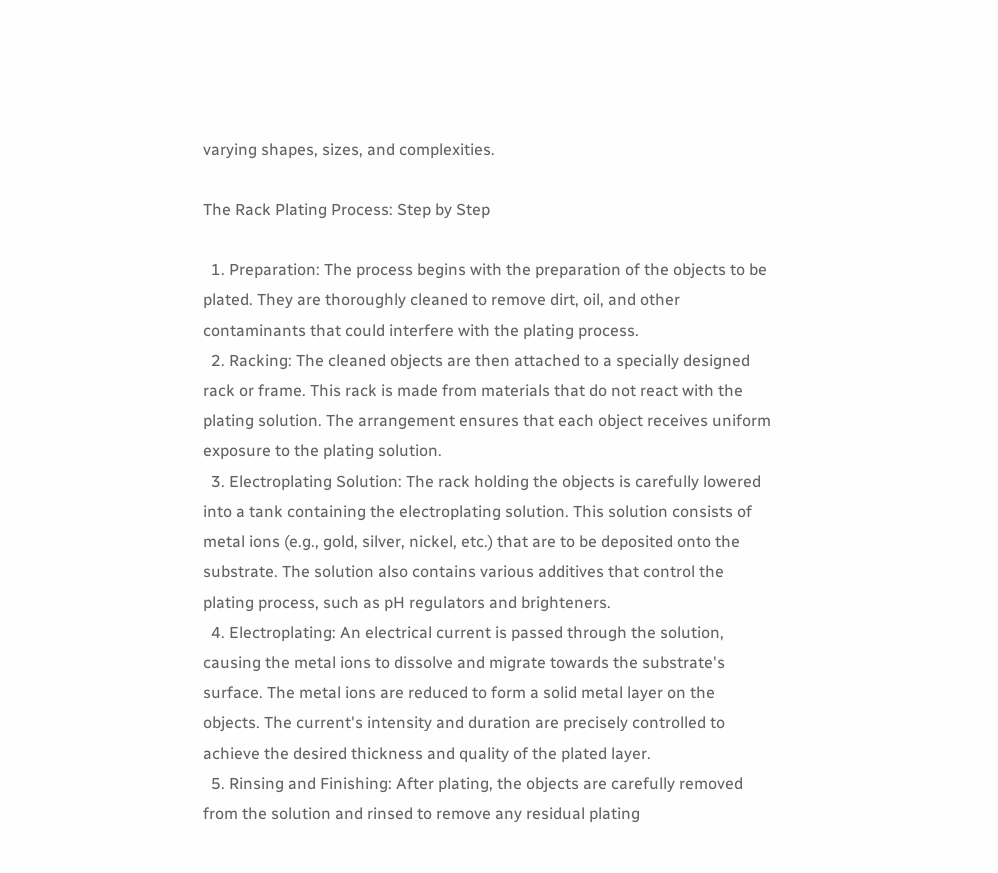varying shapes, sizes, and complexities.

The Rack Plating Process: Step by Step

  1. Preparation: The process begins with the preparation of the objects to be plated. They are thoroughly cleaned to remove dirt, oil, and other contaminants that could interfere with the plating process.
  2. Racking: The cleaned objects are then attached to a specially designed rack or frame. This rack is made from materials that do not react with the plating solution. The arrangement ensures that each object receives uniform exposure to the plating solution.
  3. Electroplating Solution: The rack holding the objects is carefully lowered into a tank containing the electroplating solution. This solution consists of metal ions (e.g., gold, silver, nickel, etc.) that are to be deposited onto the substrate. The solution also contains various additives that control the plating process, such as pH regulators and brighteners.
  4. Electroplating: An electrical current is passed through the solution, causing the metal ions to dissolve and migrate towards the substrate's surface. The metal ions are reduced to form a solid metal layer on the objects. The current's intensity and duration are precisely controlled to achieve the desired thickness and quality of the plated layer.
  5. Rinsing and Finishing: After plating, the objects are carefully removed from the solution and rinsed to remove any residual plating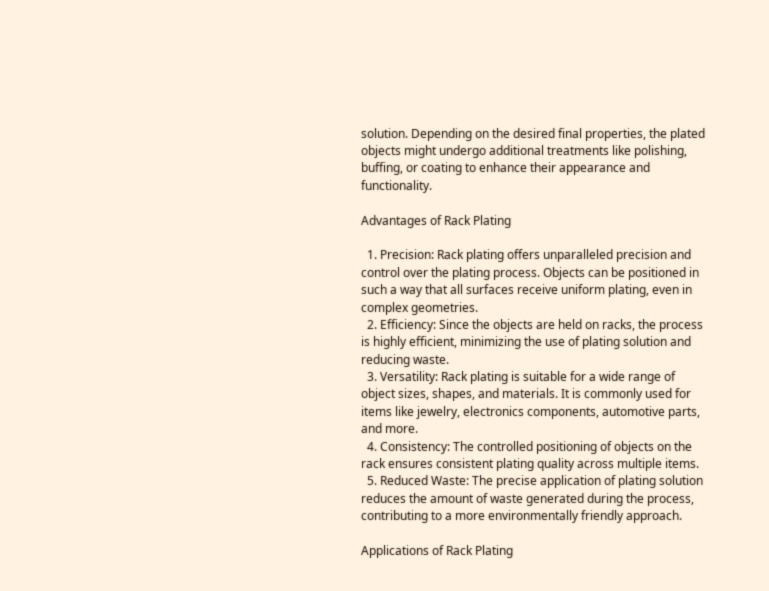solution. Depending on the desired final properties, the plated objects might undergo additional treatments like polishing, buffing, or coating to enhance their appearance and functionality.

Advantages of Rack Plating

  1. Precision: Rack plating offers unparalleled precision and control over the plating process. Objects can be positioned in such a way that all surfaces receive uniform plating, even in complex geometries.
  2. Efficiency: Since the objects are held on racks, the process is highly efficient, minimizing the use of plating solution and reducing waste.
  3. Versatility: Rack plating is suitable for a wide range of object sizes, shapes, and materials. It is commonly used for items like jewelry, electronics components, automotive parts, and more.
  4. Consistency: The controlled positioning of objects on the rack ensures consistent plating quality across multiple items.
  5. Reduced Waste: The precise application of plating solution reduces the amount of waste generated during the process, contributing to a more environmentally friendly approach.

Applications of Rack Plating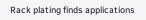Rack plating finds applications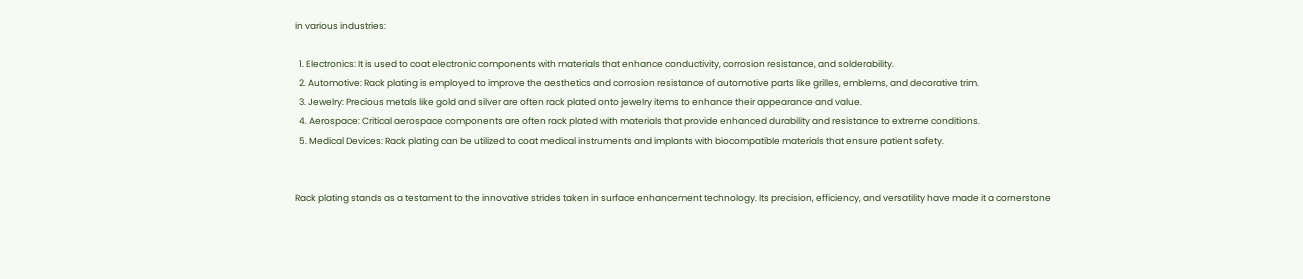in various industries:

  1. Electronics: It is used to coat electronic components with materials that enhance conductivity, corrosion resistance, and solderability.
  2. Automotive: Rack plating is employed to improve the aesthetics and corrosion resistance of automotive parts like grilles, emblems, and decorative trim.
  3. Jewelry: Precious metals like gold and silver are often rack plated onto jewelry items to enhance their appearance and value.
  4. Aerospace: Critical aerospace components are often rack plated with materials that provide enhanced durability and resistance to extreme conditions.
  5. Medical Devices: Rack plating can be utilized to coat medical instruments and implants with biocompatible materials that ensure patient safety.


Rack plating stands as a testament to the innovative strides taken in surface enhancement technology. Its precision, efficiency, and versatility have made it a cornerstone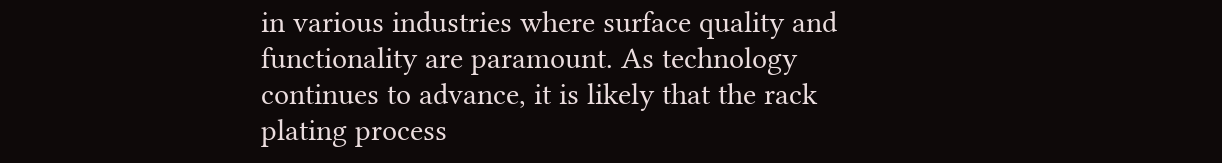in various industries where surface quality and functionality are paramount. As technology continues to advance, it is likely that the rack plating process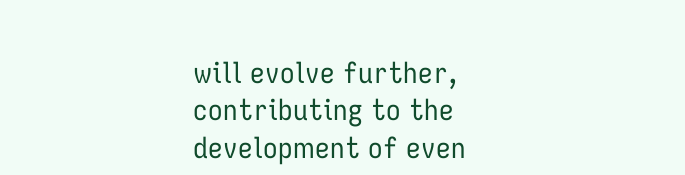will evolve further, contributing to the development of even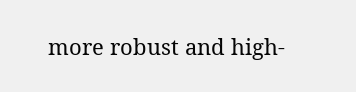more robust and high-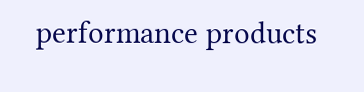performance products